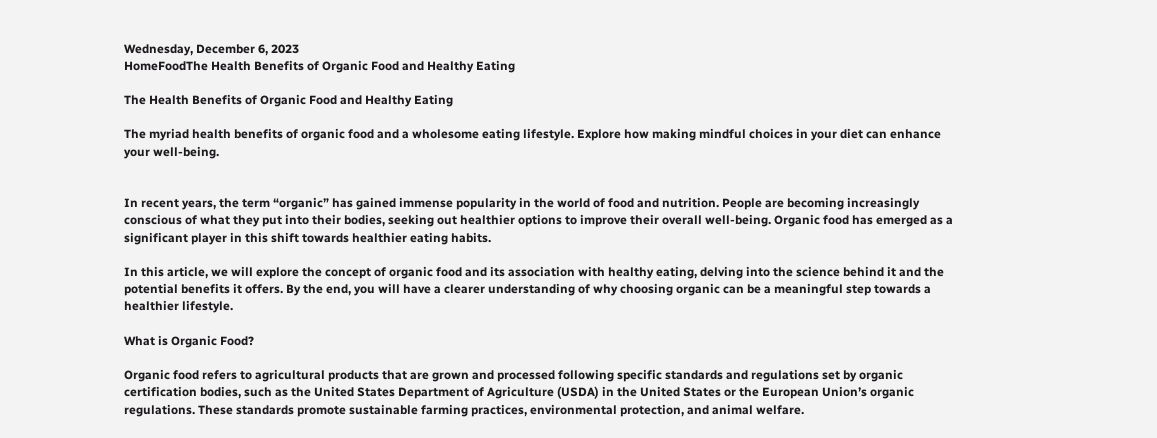Wednesday, December 6, 2023
HomeFoodThe Health Benefits of Organic Food and Healthy Eating

The Health Benefits of Organic Food and Healthy Eating

The myriad health benefits of organic food and a wholesome eating lifestyle. Explore how making mindful choices in your diet can enhance your well-being.


In recent years, the term “organic” has gained immense popularity in the world of food and nutrition. People are becoming increasingly conscious of what they put into their bodies, seeking out healthier options to improve their overall well-being. Organic food has emerged as a significant player in this shift towards healthier eating habits.

In this article, we will explore the concept of organic food and its association with healthy eating, delving into the science behind it and the potential benefits it offers. By the end, you will have a clearer understanding of why choosing organic can be a meaningful step towards a healthier lifestyle.

What is Organic Food?

Organic food refers to agricultural products that are grown and processed following specific standards and regulations set by organic certification bodies, such as the United States Department of Agriculture (USDA) in the United States or the European Union’s organic regulations. These standards promote sustainable farming practices, environmental protection, and animal welfare.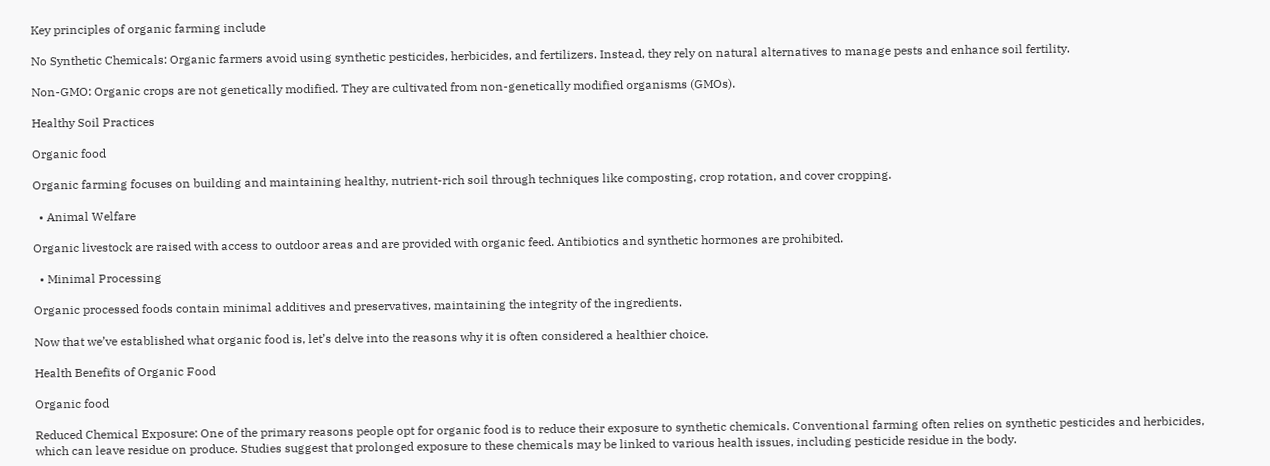Key principles of organic farming include

No Synthetic Chemicals: Organic farmers avoid using synthetic pesticides, herbicides, and fertilizers. Instead, they rely on natural alternatives to manage pests and enhance soil fertility.

Non-GMO: Organic crops are not genetically modified. They are cultivated from non-genetically modified organisms (GMOs).

Healthy Soil Practices

Organic food

Organic farming focuses on building and maintaining healthy, nutrient-rich soil through techniques like composting, crop rotation, and cover cropping.

  • Animal Welfare

Organic livestock are raised with access to outdoor areas and are provided with organic feed. Antibiotics and synthetic hormones are prohibited.

  • Minimal Processing

Organic processed foods contain minimal additives and preservatives, maintaining the integrity of the ingredients.

Now that we’ve established what organic food is, let’s delve into the reasons why it is often considered a healthier choice.

Health Benefits of Organic Food

Organic food

Reduced Chemical Exposure: One of the primary reasons people opt for organic food is to reduce their exposure to synthetic chemicals. Conventional farming often relies on synthetic pesticides and herbicides, which can leave residue on produce. Studies suggest that prolonged exposure to these chemicals may be linked to various health issues, including pesticide residue in the body.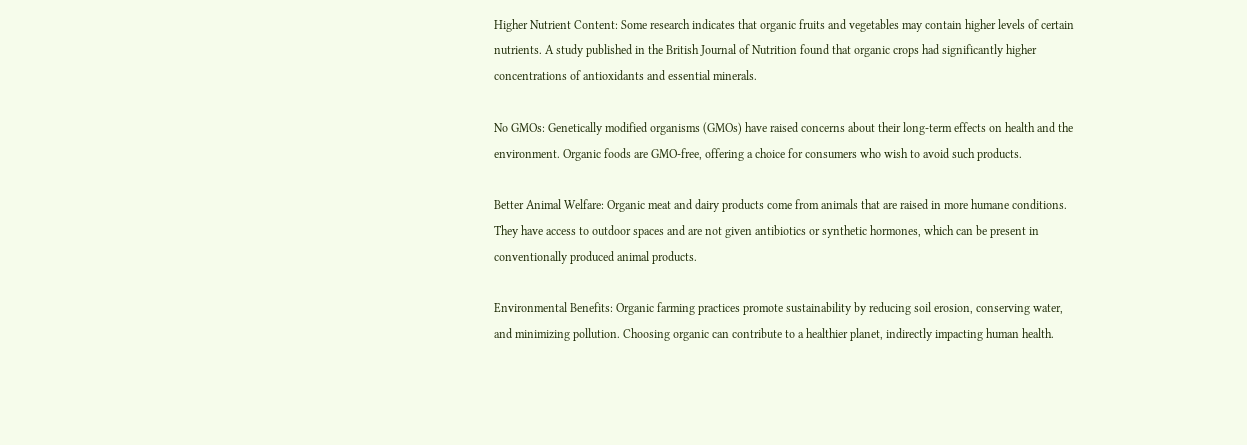Higher Nutrient Content: Some research indicates that organic fruits and vegetables may contain higher levels of certain nutrients. A study published in the British Journal of Nutrition found that organic crops had significantly higher concentrations of antioxidants and essential minerals.

No GMOs: Genetically modified organisms (GMOs) have raised concerns about their long-term effects on health and the environment. Organic foods are GMO-free, offering a choice for consumers who wish to avoid such products.

Better Animal Welfare: Organic meat and dairy products come from animals that are raised in more humane conditions. They have access to outdoor spaces and are not given antibiotics or synthetic hormones, which can be present in conventionally produced animal products.

Environmental Benefits: Organic farming practices promote sustainability by reducing soil erosion, conserving water, and minimizing pollution. Choosing organic can contribute to a healthier planet, indirectly impacting human health.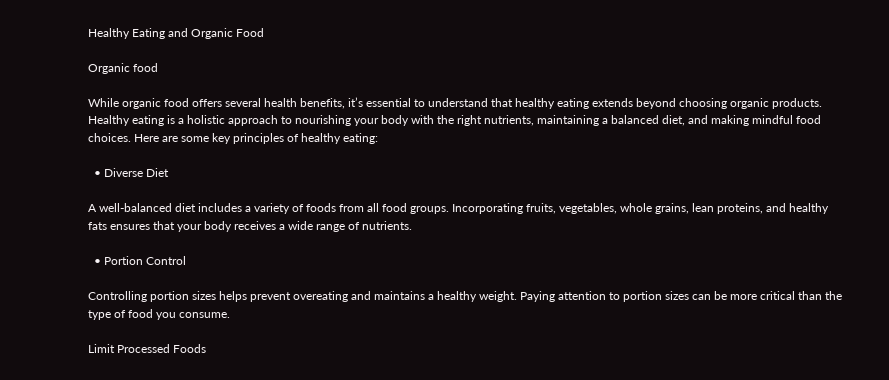Healthy Eating and Organic Food

Organic food

While organic food offers several health benefits, it’s essential to understand that healthy eating extends beyond choosing organic products. Healthy eating is a holistic approach to nourishing your body with the right nutrients, maintaining a balanced diet, and making mindful food choices. Here are some key principles of healthy eating:

  • Diverse Diet

A well-balanced diet includes a variety of foods from all food groups. Incorporating fruits, vegetables, whole grains, lean proteins, and healthy fats ensures that your body receives a wide range of nutrients.

  • Portion Control

Controlling portion sizes helps prevent overeating and maintains a healthy weight. Paying attention to portion sizes can be more critical than the type of food you consume.

Limit Processed Foods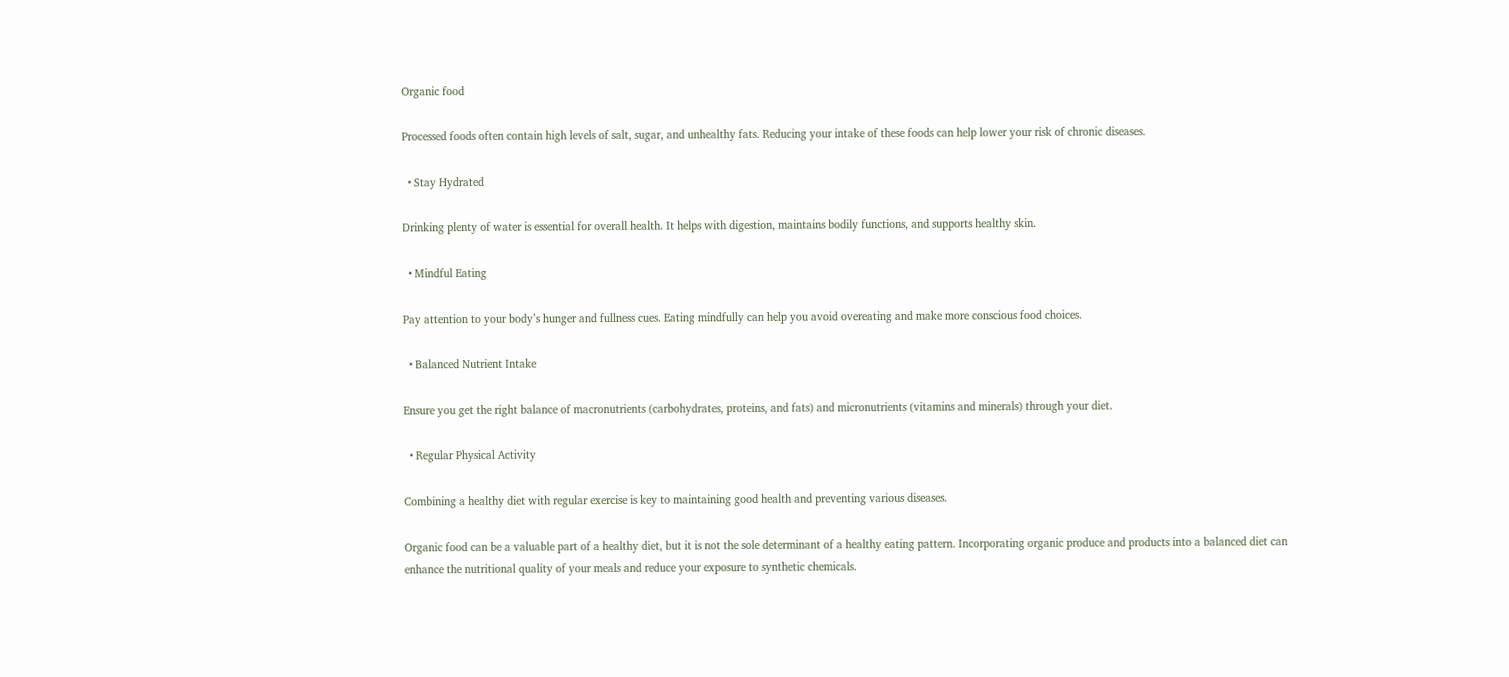Organic food

Processed foods often contain high levels of salt, sugar, and unhealthy fats. Reducing your intake of these foods can help lower your risk of chronic diseases.

  • Stay Hydrated

Drinking plenty of water is essential for overall health. It helps with digestion, maintains bodily functions, and supports healthy skin.

  • Mindful Eating

Pay attention to your body’s hunger and fullness cues. Eating mindfully can help you avoid overeating and make more conscious food choices.

  • Balanced Nutrient Intake

Ensure you get the right balance of macronutrients (carbohydrates, proteins, and fats) and micronutrients (vitamins and minerals) through your diet.

  • Regular Physical Activity

Combining a healthy diet with regular exercise is key to maintaining good health and preventing various diseases.

Organic food can be a valuable part of a healthy diet, but it is not the sole determinant of a healthy eating pattern. Incorporating organic produce and products into a balanced diet can enhance the nutritional quality of your meals and reduce your exposure to synthetic chemicals.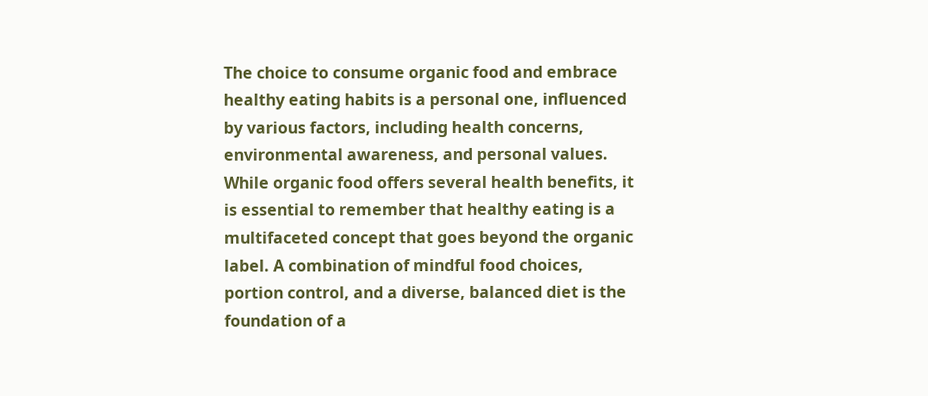The choice to consume organic food and embrace healthy eating habits is a personal one, influenced by various factors, including health concerns, environmental awareness, and personal values. While organic food offers several health benefits, it is essential to remember that healthy eating is a multifaceted concept that goes beyond the organic label. A combination of mindful food choices, portion control, and a diverse, balanced diet is the foundation of a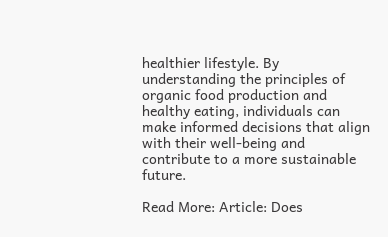healthier lifestyle. By understanding the principles of organic food production and healthy eating, individuals can make informed decisions that align with their well-being and contribute to a more sustainable future.

Read More: Article: Does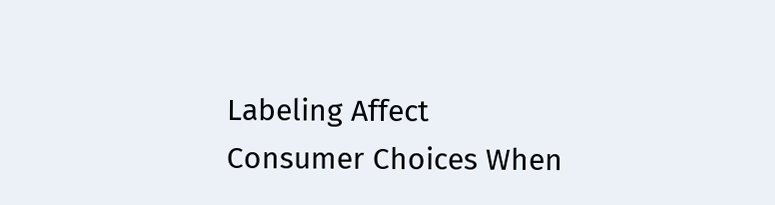Labeling Affect Consumer Choices When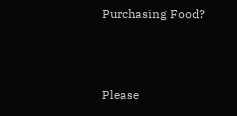Purchasing Food?



Please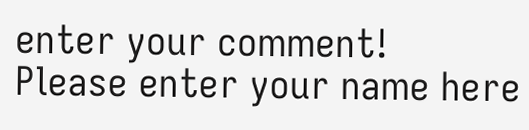enter your comment!
Please enter your name here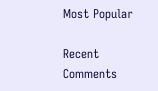Most Popular

Recent Comments